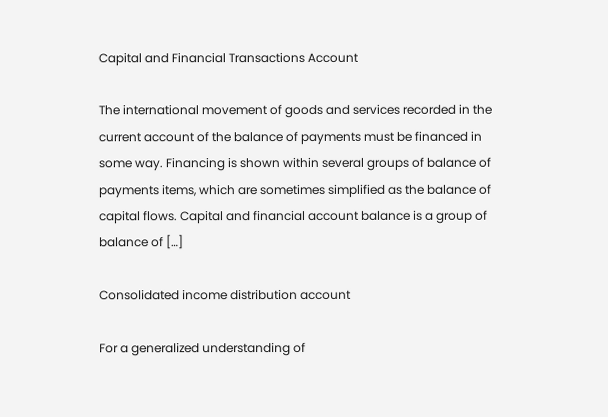Capital and Financial Transactions Account

The international movement of goods and services recorded in the current account of the balance of payments must be financed in some way. Financing is shown within several groups of balance of payments items, which are sometimes simplified as the balance of capital flows. Capital and financial account balance is a group of balance of […]

Consolidated income distribution account

For a generalized understanding of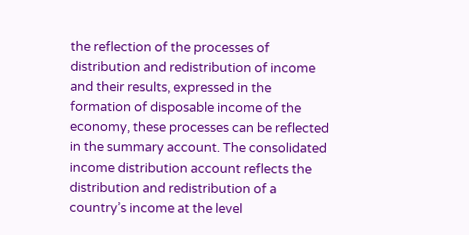the reflection of the processes of distribution and redistribution of income and their results, expressed in the formation of disposable income of the economy, these processes can be reflected in the summary account. The consolidated income distribution account reflects the distribution and redistribution of a country’s income at the level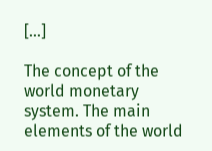[…]

The concept of the world monetary system. The main elements of the world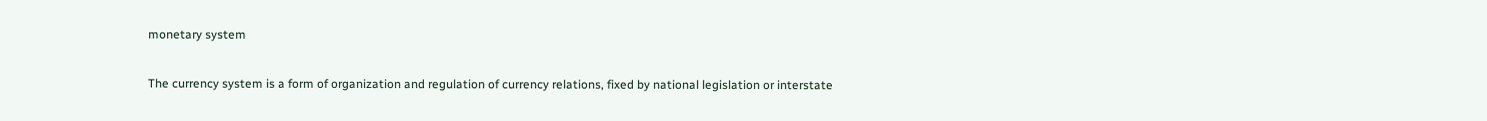monetary system

The currency system is a form of organization and regulation of currency relations, fixed by national legislation or interstate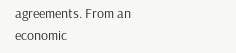agreements. From an economic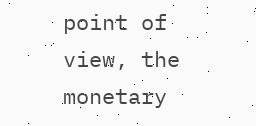point of view, the monetary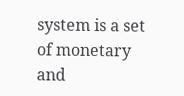system is a set of monetary and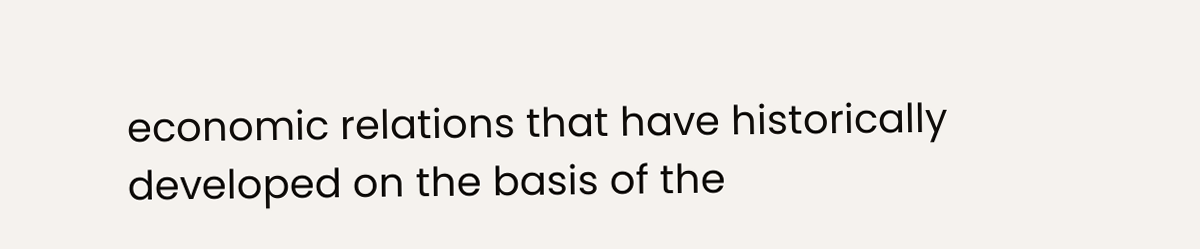economic relations that have historically developed on the basis of the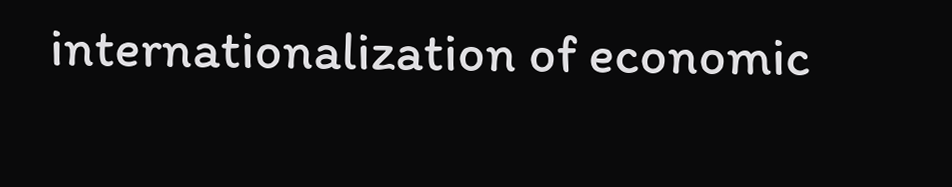internationalization of economic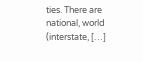ties. There are national, world (interstate, […]